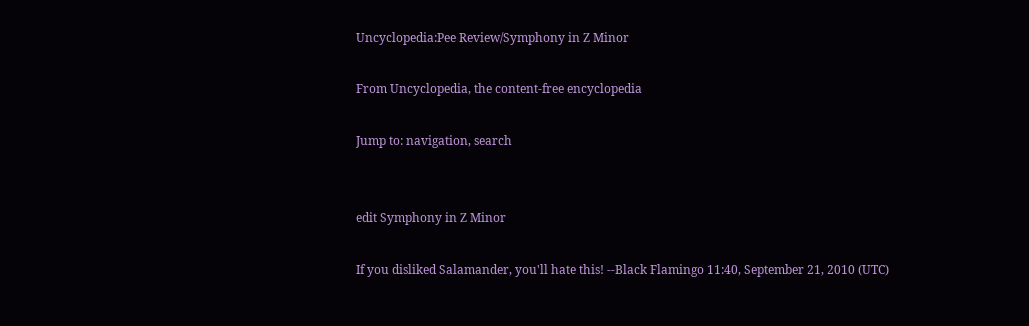Uncyclopedia:Pee Review/Symphony in Z Minor

From Uncyclopedia, the content-free encyclopedia

Jump to: navigation, search


edit Symphony in Z Minor

If you disliked Salamander, you'll hate this! --Black Flamingo 11:40, September 21, 2010 (UTC)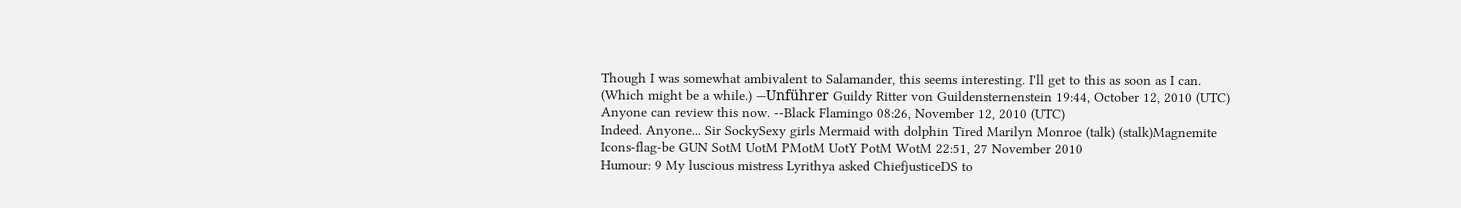Though I was somewhat ambivalent to Salamander, this seems interesting. I'll get to this as soon as I can. (Which might be a while.) —Unführer Guildy Ritter von Guildensternenstein 19:44, October 12, 2010 (UTC)
Anyone can review this now. --Black Flamingo 08:26, November 12, 2010 (UTC)
Indeed. Anyone... Sir SockySexy girls Mermaid with dolphin Tired Marilyn Monroe (talk) (stalk)Magnemite Icons-flag-be GUN SotM UotM PMotM UotY PotM WotM 22:51, 27 November 2010
Humour: 9 My luscious mistress Lyrithya asked ChiefjusticeDS to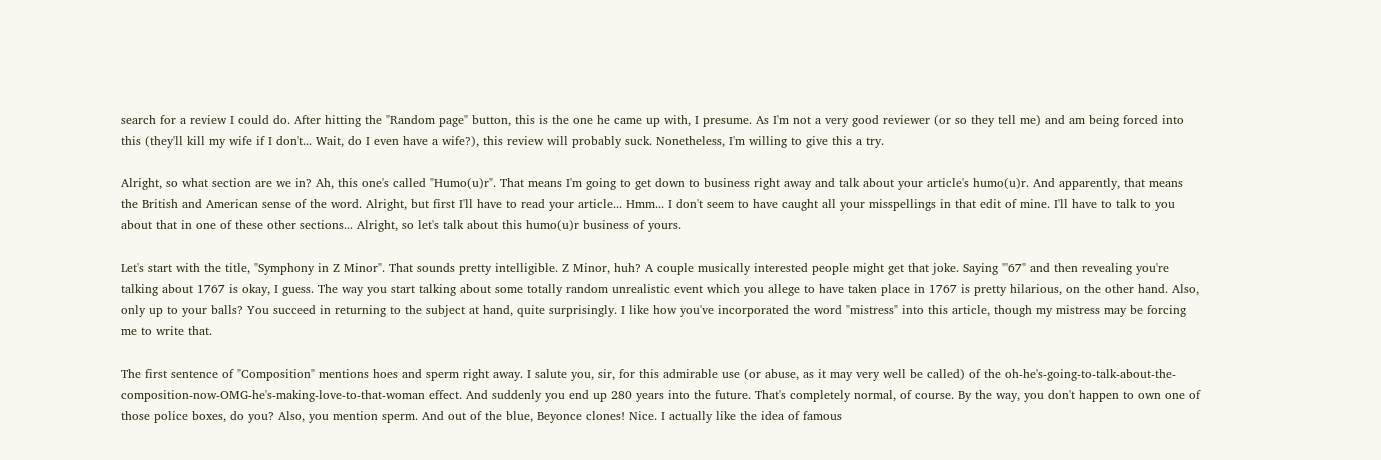search for a review I could do. After hitting the "Random page" button, this is the one he came up with, I presume. As I'm not a very good reviewer (or so they tell me) and am being forced into this (they'll kill my wife if I don't... Wait, do I even have a wife?), this review will probably suck. Nonetheless, I'm willing to give this a try.

Alright, so what section are we in? Ah, this one's called "Humo(u)r". That means I'm going to get down to business right away and talk about your article's humo(u)r. And apparently, that means the British and American sense of the word. Alright, but first I'll have to read your article... Hmm... I don't seem to have caught all your misspellings in that edit of mine. I'll have to talk to you about that in one of these other sections... Alright, so let's talk about this humo(u)r business of yours.

Let's start with the title, "Symphony in Z Minor". That sounds pretty intelligible. Z Minor, huh? A couple musically interested people might get that joke. Saying "'67" and then revealing you're talking about 1767 is okay, I guess. The way you start talking about some totally random unrealistic event which you allege to have taken place in 1767 is pretty hilarious, on the other hand. Also, only up to your balls? You succeed in returning to the subject at hand, quite surprisingly. I like how you've incorporated the word "mistress" into this article, though my mistress may be forcing me to write that.

The first sentence of "Composition" mentions hoes and sperm right away. I salute you, sir, for this admirable use (or abuse, as it may very well be called) of the oh-he's-going-to-talk-about-the-composition-now-OMG-he's-making-love-to-that-woman effect. And suddenly you end up 280 years into the future. That's completely normal, of course. By the way, you don't happen to own one of those police boxes, do you? Also, you mention sperm. And out of the blue, Beyonce clones! Nice. I actually like the idea of famous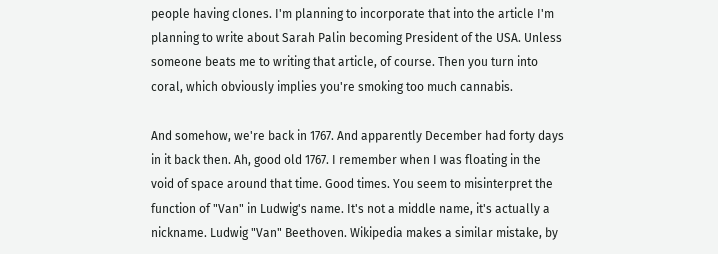people having clones. I'm planning to incorporate that into the article I'm planning to write about Sarah Palin becoming President of the USA. Unless someone beats me to writing that article, of course. Then you turn into coral, which obviously implies you're smoking too much cannabis.

And somehow, we're back in 1767. And apparently December had forty days in it back then. Ah, good old 1767. I remember when I was floating in the void of space around that time. Good times. You seem to misinterpret the function of "Van" in Ludwig's name. It's not a middle name, it's actually a nickname. Ludwig "Van" Beethoven. Wikipedia makes a similar mistake, by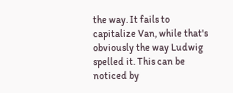the way. It fails to capitalize Van, while that's obviously the way Ludwig spelled it. This can be noticed by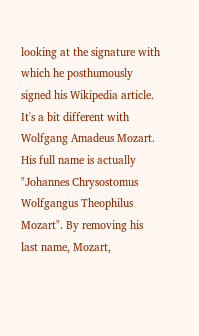looking at the signature with which he posthumously signed his Wikipedia article. It's a bit different with Wolfgang Amadeus Mozart. His full name is actually "Johannes Chrysostomus Wolfgangus Theophilus Mozart". By removing his last name, Mozart,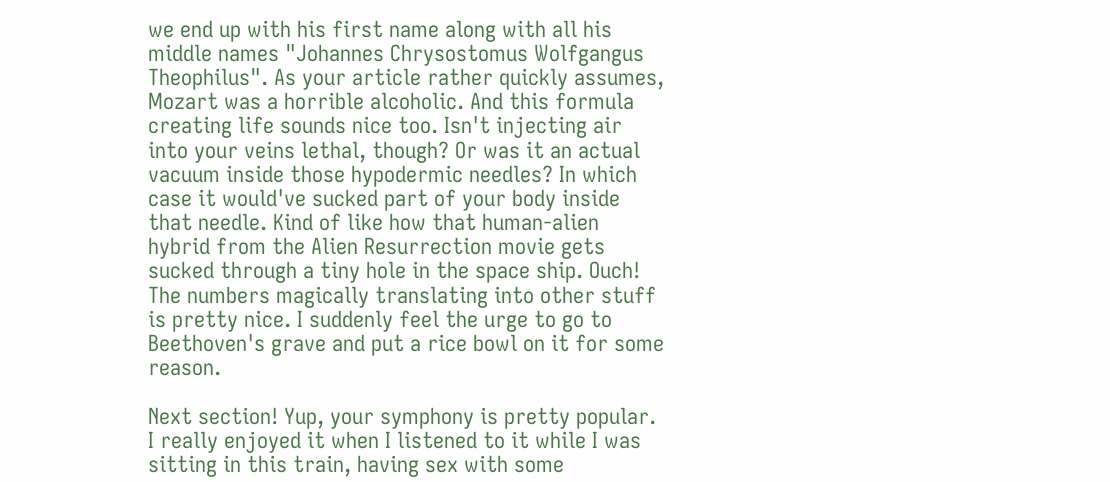we end up with his first name along with all his middle names "Johannes Chrysostomus Wolfgangus Theophilus". As your article rather quickly assumes, Mozart was a horrible alcoholic. And this formula creating life sounds nice too. Isn't injecting air into your veins lethal, though? Or was it an actual vacuum inside those hypodermic needles? In which case it would've sucked part of your body inside that needle. Kind of like how that human-alien hybrid from the Alien Resurrection movie gets sucked through a tiny hole in the space ship. Ouch! The numbers magically translating into other stuff is pretty nice. I suddenly feel the urge to go to Beethoven's grave and put a rice bowl on it for some reason.

Next section! Yup, your symphony is pretty popular. I really enjoyed it when I listened to it while I was sitting in this train, having sex with some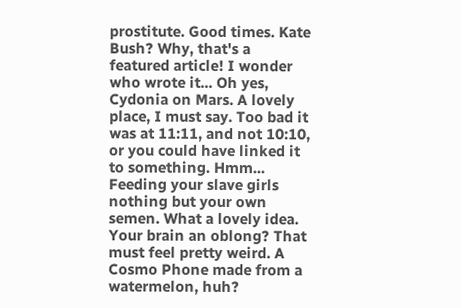prostitute. Good times. Kate Bush? Why, that's a featured article! I wonder who wrote it... Oh yes, Cydonia on Mars. A lovely place, I must say. Too bad it was at 11:11, and not 10:10, or you could have linked it to something. Hmm... Feeding your slave girls nothing but your own semen. What a lovely idea. Your brain an oblong? That must feel pretty weird. A Cosmo Phone made from a watermelon, huh?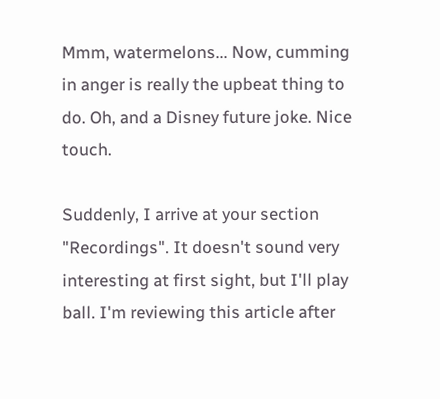Mmm, watermelons... Now, cumming in anger is really the upbeat thing to do. Oh, and a Disney future joke. Nice touch.

Suddenly, I arrive at your section "Recordings". It doesn't sound very interesting at first sight, but I'll play ball. I'm reviewing this article after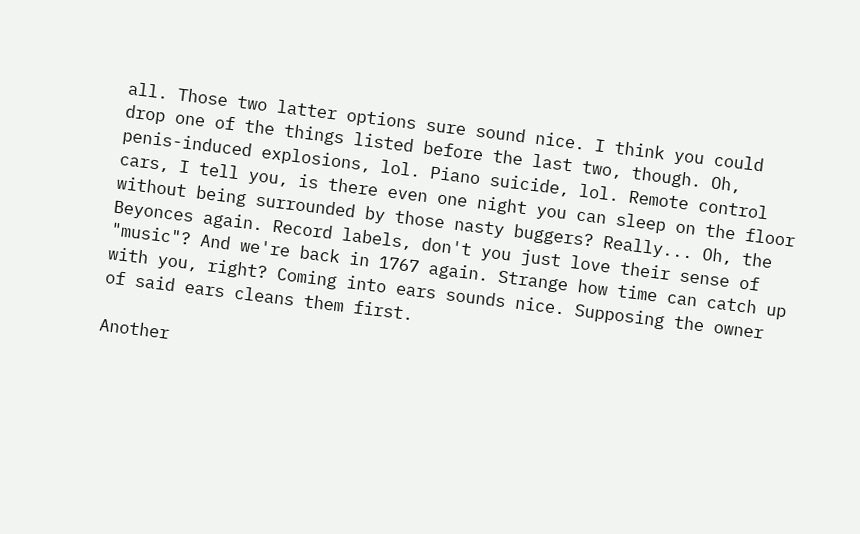all. Those two latter options sure sound nice. I think you could drop one of the things listed before the last two, though. Oh, penis-induced explosions, lol. Piano suicide, lol. Remote control cars, I tell you, is there even one night you can sleep on the floor without being surrounded by those nasty buggers? Really... Oh, the Beyonces again. Record labels, don't you just love their sense of "music"? And we're back in 1767 again. Strange how time can catch up with you, right? Coming into ears sounds nice. Supposing the owner of said ears cleans them first.

Another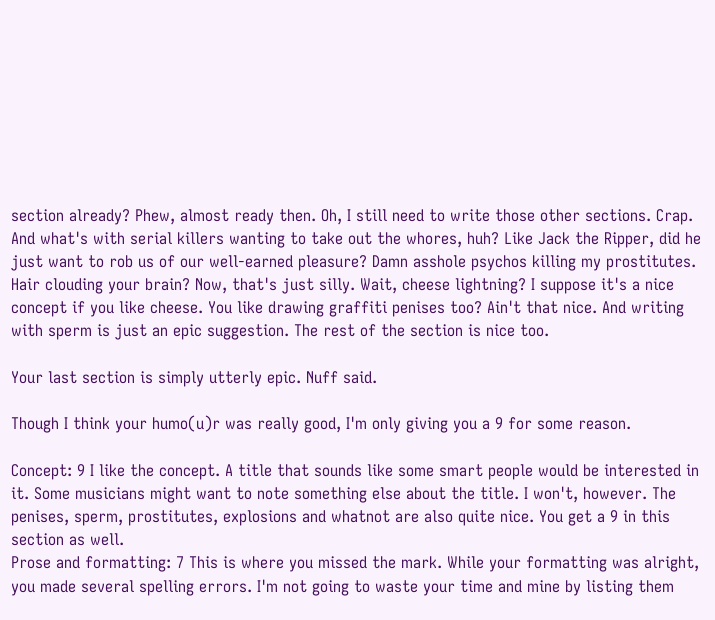section already? Phew, almost ready then. Oh, I still need to write those other sections. Crap. And what's with serial killers wanting to take out the whores, huh? Like Jack the Ripper, did he just want to rob us of our well-earned pleasure? Damn asshole psychos killing my prostitutes. Hair clouding your brain? Now, that's just silly. Wait, cheese lightning? I suppose it's a nice concept if you like cheese. You like drawing graffiti penises too? Ain't that nice. And writing with sperm is just an epic suggestion. The rest of the section is nice too.

Your last section is simply utterly epic. Nuff said.

Though I think your humo(u)r was really good, I'm only giving you a 9 for some reason.

Concept: 9 I like the concept. A title that sounds like some smart people would be interested in it. Some musicians might want to note something else about the title. I won't, however. The penises, sperm, prostitutes, explosions and whatnot are also quite nice. You get a 9 in this section as well.
Prose and formatting: 7 This is where you missed the mark. While your formatting was alright, you made several spelling errors. I'm not going to waste your time and mine by listing them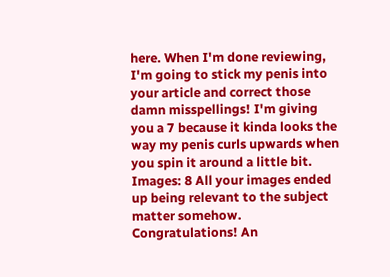here. When I'm done reviewing, I'm going to stick my penis into your article and correct those damn misspellings! I'm giving you a 7 because it kinda looks the way my penis curls upwards when you spin it around a little bit.
Images: 8 All your images ended up being relevant to the subject matter somehow. Congratulations! An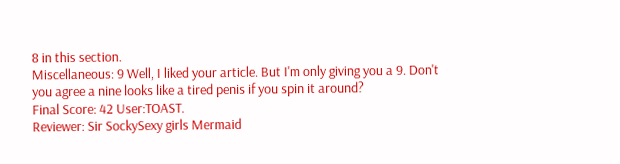8 in this section.
Miscellaneous: 9 Well, I liked your article. But I'm only giving you a 9. Don't you agree a nine looks like a tired penis if you spin it around?
Final Score: 42 User:TOAST.
Reviewer: Sir SockySexy girls Mermaid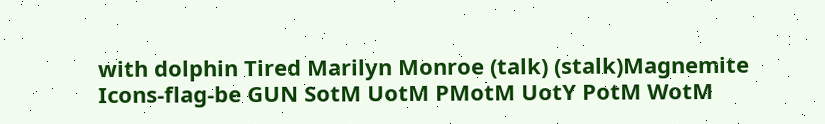with dolphin Tired Marilyn Monroe (talk) (stalk)Magnemite Icons-flag-be GUN SotM UotM PMotM UotY PotM WotM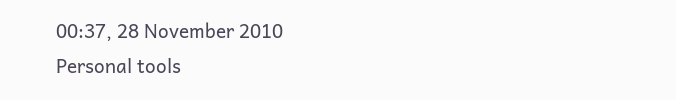00:37, 28 November 2010
Personal tools